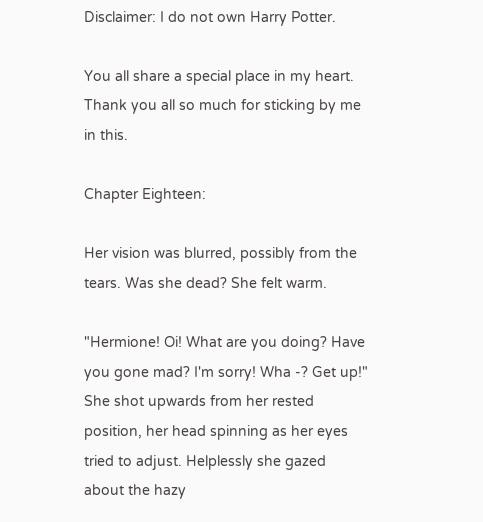Disclaimer: I do not own Harry Potter.

You all share a special place in my heart. Thank you all so much for sticking by me in this.

Chapter Eighteen:

Her vision was blurred, possibly from the tears. Was she dead? She felt warm.

"Hermione! Oi! What are you doing? Have you gone mad? I'm sorry! Wha -? Get up!" She shot upwards from her rested position, her head spinning as her eyes tried to adjust. Helplessly she gazed about the hazy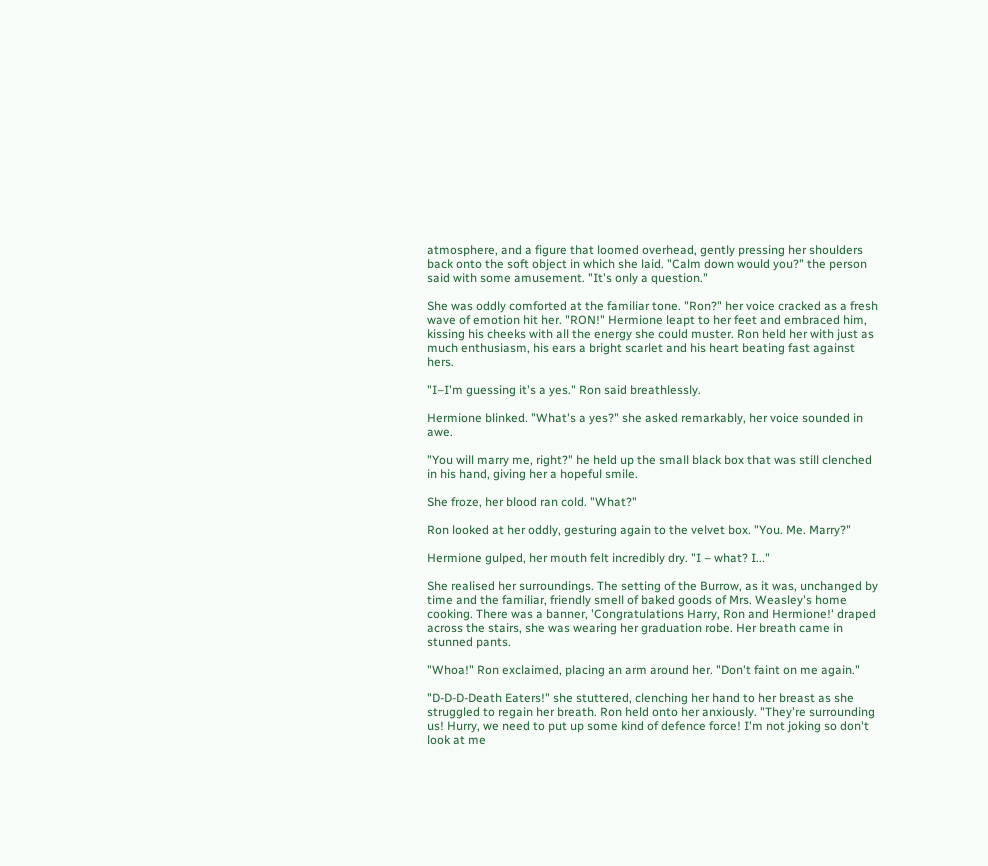atmosphere, and a figure that loomed overhead, gently pressing her shoulders back onto the soft object in which she laid. "Calm down would you?" the person said with some amusement. "It's only a question."

She was oddly comforted at the familiar tone. "Ron?" her voice cracked as a fresh wave of emotion hit her. "RON!" Hermione leapt to her feet and embraced him, kissing his cheeks with all the energy she could muster. Ron held her with just as much enthusiasm, his ears a bright scarlet and his heart beating fast against hers.

"I–I'm guessing it's a yes." Ron said breathlessly.

Hermione blinked. "What's a yes?" she asked remarkably, her voice sounded in awe.

"You will marry me, right?" he held up the small black box that was still clenched in his hand, giving her a hopeful smile.

She froze, her blood ran cold. "What?"

Ron looked at her oddly, gesturing again to the velvet box. "You. Me. Marry?"

Hermione gulped, her mouth felt incredibly dry. "I – what? I..."

She realised her surroundings. The setting of the Burrow, as it was, unchanged by time and the familiar, friendly smell of baked goods of Mrs. Weasley's home cooking. There was a banner, 'Congratulations Harry, Ron and Hermione!' draped across the stairs, she was wearing her graduation robe. Her breath came in stunned pants.

"Whoa!" Ron exclaimed, placing an arm around her. "Don't faint on me again."

"D-D-D-Death Eaters!" she stuttered, clenching her hand to her breast as she struggled to regain her breath. Ron held onto her anxiously. "They're surrounding us! Hurry, we need to put up some kind of defence force! I'm not joking so don't look at me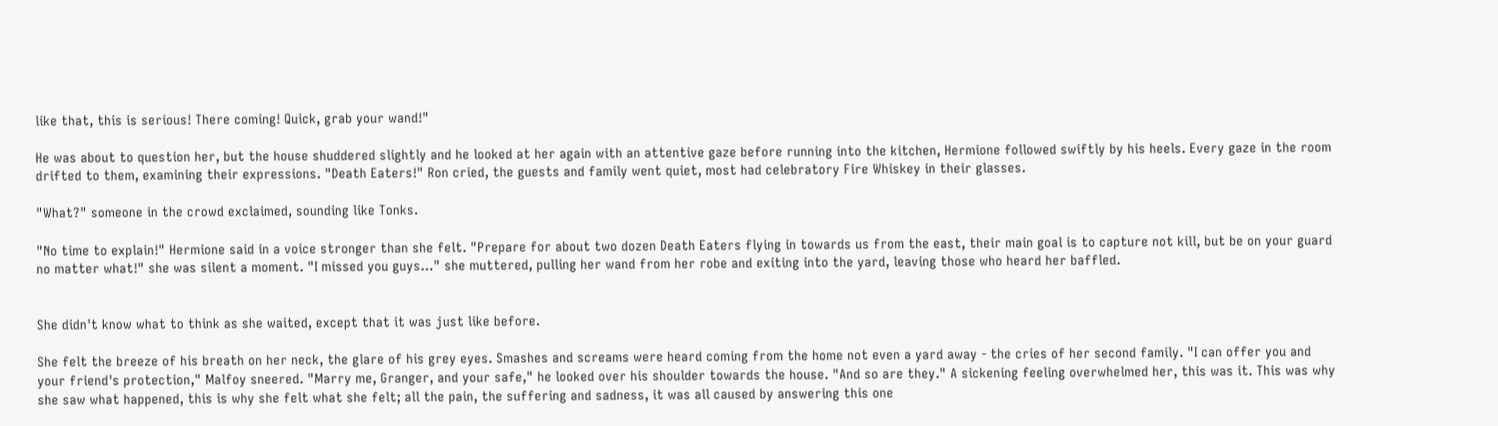like that, this is serious! There coming! Quick, grab your wand!"

He was about to question her, but the house shuddered slightly and he looked at her again with an attentive gaze before running into the kitchen, Hermione followed swiftly by his heels. Every gaze in the room drifted to them, examining their expressions. "Death Eaters!" Ron cried, the guests and family went quiet, most had celebratory Fire Whiskey in their glasses.

"What?" someone in the crowd exclaimed, sounding like Tonks.

"No time to explain!" Hermione said in a voice stronger than she felt. "Prepare for about two dozen Death Eaters flying in towards us from the east, their main goal is to capture not kill, but be on your guard no matter what!" she was silent a moment. "I missed you guys…" she muttered, pulling her wand from her robe and exiting into the yard, leaving those who heard her baffled.


She didn't know what to think as she waited, except that it was just like before.

She felt the breeze of his breath on her neck, the glare of his grey eyes. Smashes and screams were heard coming from the home not even a yard away - the cries of her second family. "I can offer you and your friend's protection," Malfoy sneered. "Marry me, Granger, and your safe," he looked over his shoulder towards the house. "And so are they." A sickening feeling overwhelmed her, this was it. This was why she saw what happened, this is why she felt what she felt; all the pain, the suffering and sadness, it was all caused by answering this one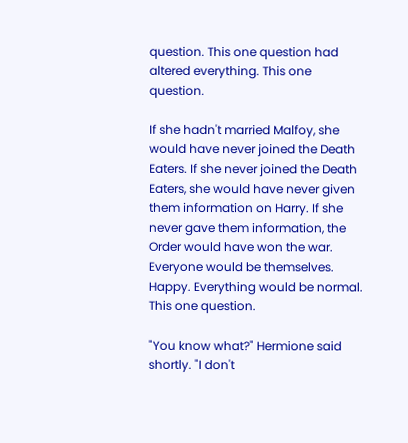question. This one question had altered everything. This one question.

If she hadn't married Malfoy, she would have never joined the Death Eaters. If she never joined the Death Eaters, she would have never given them information on Harry. If she never gave them information, the Order would have won the war. Everyone would be themselves. Happy. Everything would be normal. This one question.

"You know what?" Hermione said shortly. "I don't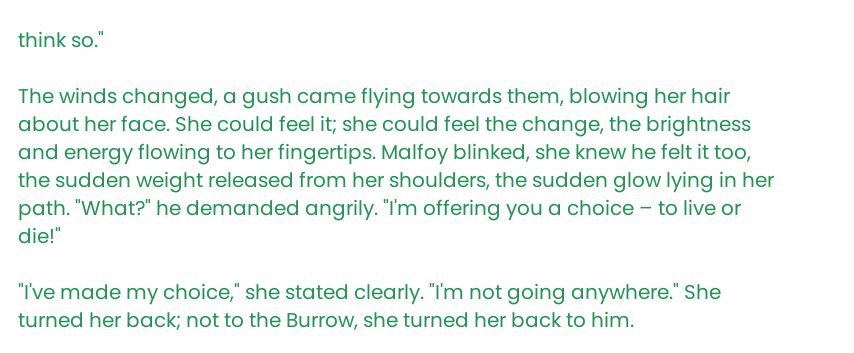think so."

The winds changed, a gush came flying towards them, blowing her hair about her face. She could feel it; she could feel the change, the brightness and energy flowing to her fingertips. Malfoy blinked, she knew he felt it too, the sudden weight released from her shoulders, the sudden glow lying in her path. "What?" he demanded angrily. "I'm offering you a choice – to live or die!"

"I've made my choice," she stated clearly. "I'm not going anywhere." She turned her back; not to the Burrow, she turned her back to him.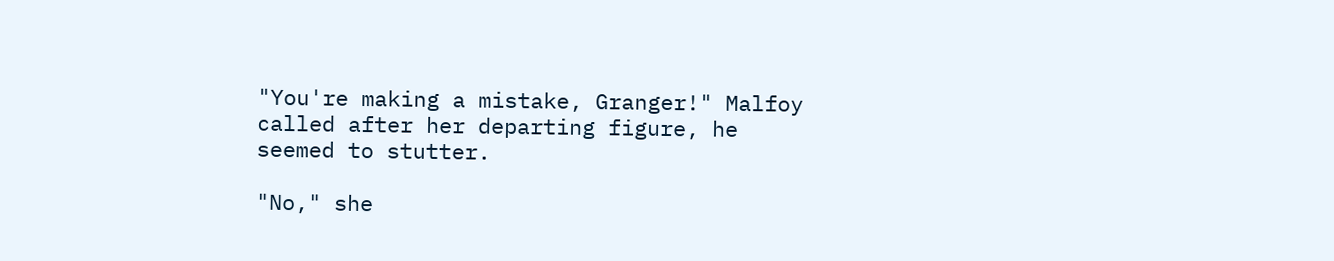"You're making a mistake, Granger!" Malfoy called after her departing figure, he seemed to stutter.

"No," she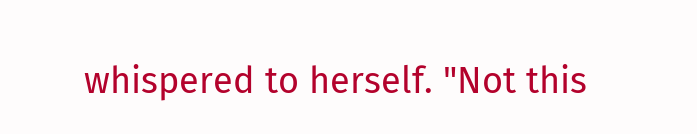whispered to herself. "Not this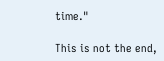time."

This is not the end,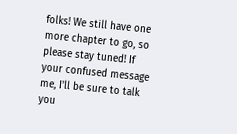folks! We still have one more chapter to go, so please stay tuned! If your confused message me, I'll be sure to talk you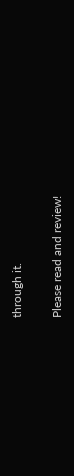through it.

Please read and review!